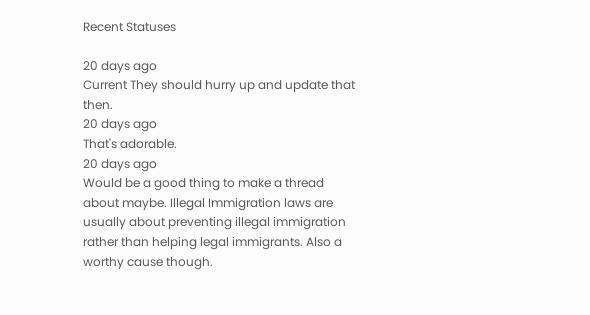Recent Statuses

20 days ago
Current They should hurry up and update that then.
20 days ago
That's adorable.
20 days ago
Would be a good thing to make a thread about maybe. Illegal Immigration laws are usually about preventing illegal immigration rather than helping legal immigrants. Also a worthy cause though.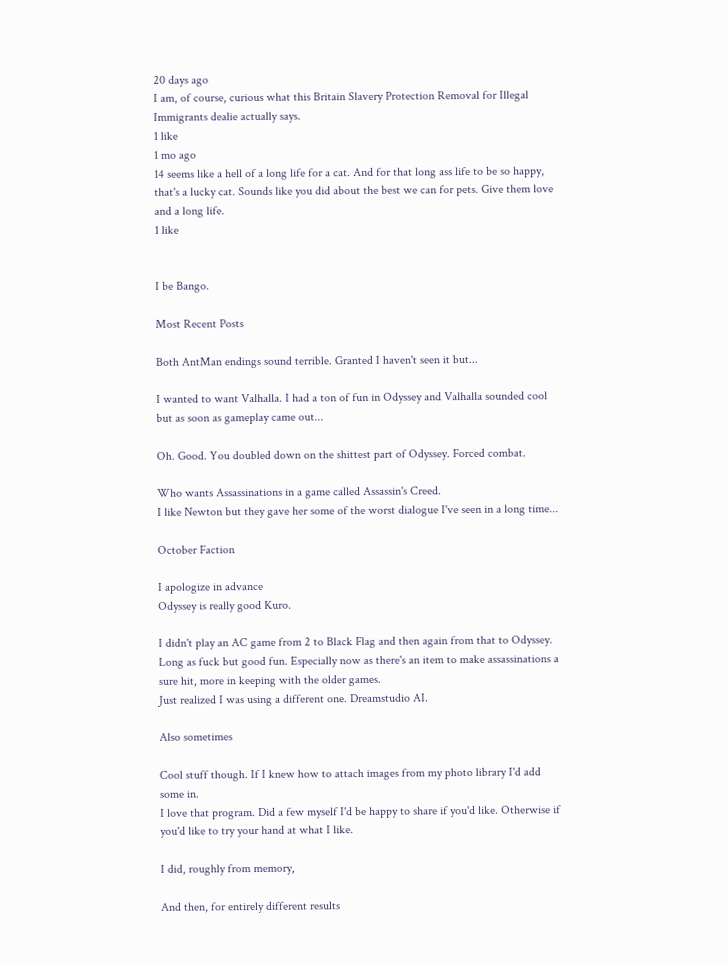20 days ago
I am, of course, curious what this Britain Slavery Protection Removal for Illegal Immigrants dealie actually says.
1 like
1 mo ago
14 seems like a hell of a long life for a cat. And for that long ass life to be so happy, that's a lucky cat. Sounds like you did about the best we can for pets. Give them love and a long life.
1 like


I be Bango.

Most Recent Posts

Both AntMan endings sound terrible. Granted I haven't seen it but...

I wanted to want Valhalla. I had a ton of fun in Odyssey and Valhalla sounded cool but as soon as gameplay came out...

Oh. Good. You doubled down on the shittest part of Odyssey. Forced combat.

Who wants Assassinations in a game called Assassin's Creed.
I like Newton but they gave her some of the worst dialogue I've seen in a long time...

October Faction

I apologize in advance
Odyssey is really good Kuro.

I didn't play an AC game from 2 to Black Flag and then again from that to Odyssey. Long as fuck but good fun. Especially now as there's an item to make assassinations a sure hit, more in keeping with the older games.
Just realized I was using a different one. Dreamstudio AI.

Also sometimes

Cool stuff though. If I knew how to attach images from my photo library I'd add some in.
I love that program. Did a few myself I'd be happy to share if you'd like. Otherwise if you'd like to try your hand at what I like.

I did, roughly from memory,

And then, for entirely different results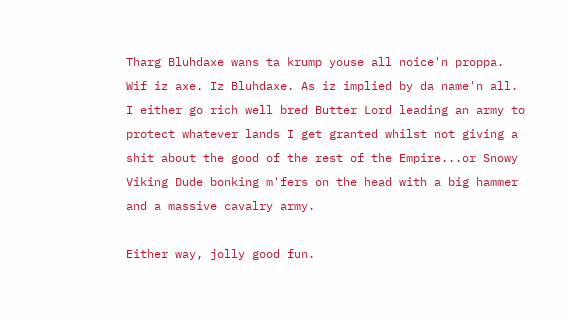Tharg Bluhdaxe wans ta krump youse all noice'n proppa. Wif iz axe. Iz Bluhdaxe. As iz implied by da name'n all.
I either go rich well bred Butter Lord leading an army to protect whatever lands I get granted whilst not giving a shit about the good of the rest of the Empire...or Snowy Viking Dude bonking m'fers on the head with a big hammer and a massive cavalry army.

Either way, jolly good fun.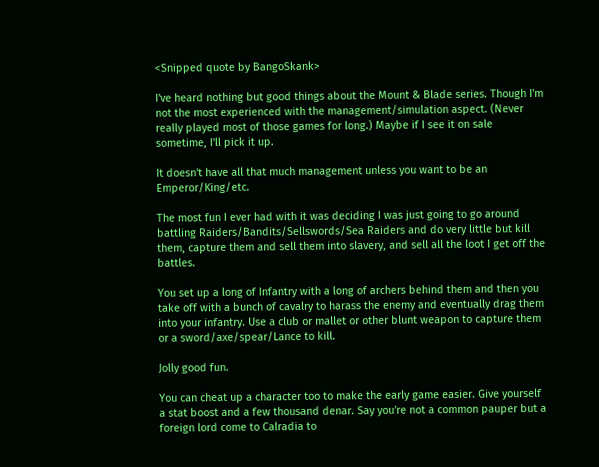<Snipped quote by BangoSkank>

I've heard nothing but good things about the Mount & Blade series. Though I'm not the most experienced with the management/simulation aspect. (Never really played most of those games for long.) Maybe if I see it on sale sometime, I'll pick it up.

It doesn't have all that much management unless you want to be an Emperor/King/etc.

The most fun I ever had with it was deciding I was just going to go around battling Raiders/Bandits/Sellswords/Sea Raiders and do very little but kill them, capture them and sell them into slavery, and sell all the loot I get off the battles.

You set up a long of Infantry with a long of archers behind them and then you take off with a bunch of cavalry to harass the enemy and eventually drag them into your infantry. Use a club or mallet or other blunt weapon to capture them or a sword/axe/spear/Lance to kill.

Jolly good fun.

You can cheat up a character too to make the early game easier. Give yourself a stat boost and a few thousand denar. Say you're not a common pauper but a foreign lord come to Calradia to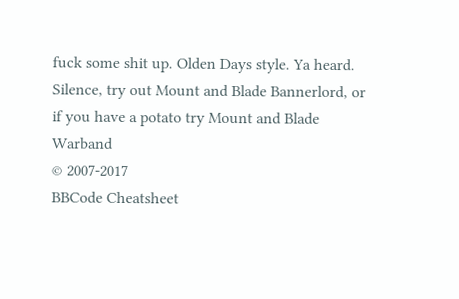fuck some shit up. Olden Days style. Ya heard.
Silence, try out Mount and Blade Bannerlord, or if you have a potato try Mount and Blade Warband
© 2007-2017
BBCode Cheatsheet